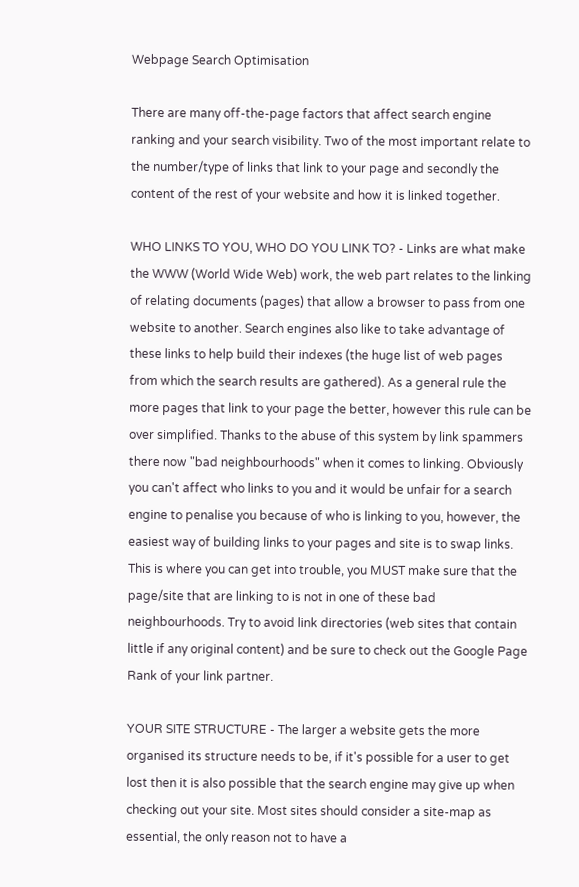Webpage Search Optimisation

There are many off-the-page factors that affect search engine ranking and your search visibility. Two of the most important relate to the number/type of links that link to your page and secondly the content of the rest of your website and how it is linked together.

WHO LINKS TO YOU, WHO DO YOU LINK TO? - Links are what make the WWW (World Wide Web) work, the web part relates to the linking of relating documents (pages) that allow a browser to pass from one website to another. Search engines also like to take advantage of these links to help build their indexes (the huge list of web pages from which the search results are gathered). As a general rule the more pages that link to your page the better, however this rule can be over simplified. Thanks to the abuse of this system by link spammers there now "bad neighbourhoods" when it comes to linking. Obviously you can't affect who links to you and it would be unfair for a search engine to penalise you because of who is linking to you, however, the easiest way of building links to your pages and site is to swap links. This is where you can get into trouble, you MUST make sure that the page/site that are linking to is not in one of these bad neighbourhoods. Try to avoid link directories (web sites that contain little if any original content) and be sure to check out the Google Page Rank of your link partner.

YOUR SITE STRUCTURE - The larger a website gets the more organised its structure needs to be, if it's possible for a user to get lost then it is also possible that the search engine may give up when checking out your site. Most sites should consider a site-map as essential, the only reason not to have a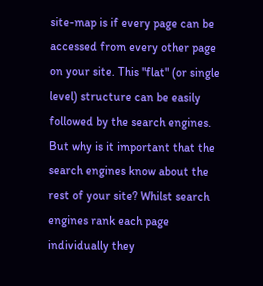site-map is if every page can be accessed from every other page on your site. This "flat" (or single level) structure can be easily followed by the search engines. But why is it important that the search engines know about the rest of your site? Whilst search engines rank each page individually they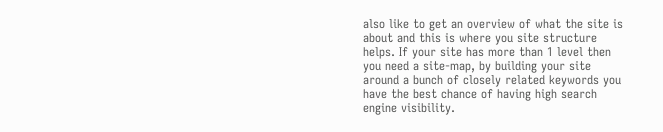also like to get an overview of what the site is about and this is where you site structure helps. If your site has more than 1 level then you need a site-map, by building your site around a bunch of closely related keywords you have the best chance of having high search engine visibility.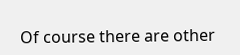Of course there are other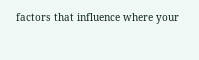factors that influence where your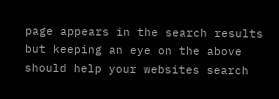page appears in the search results but keeping an eye on the above should help your websites search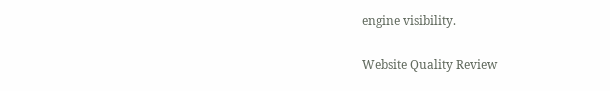engine visibility.

Website Quality Review